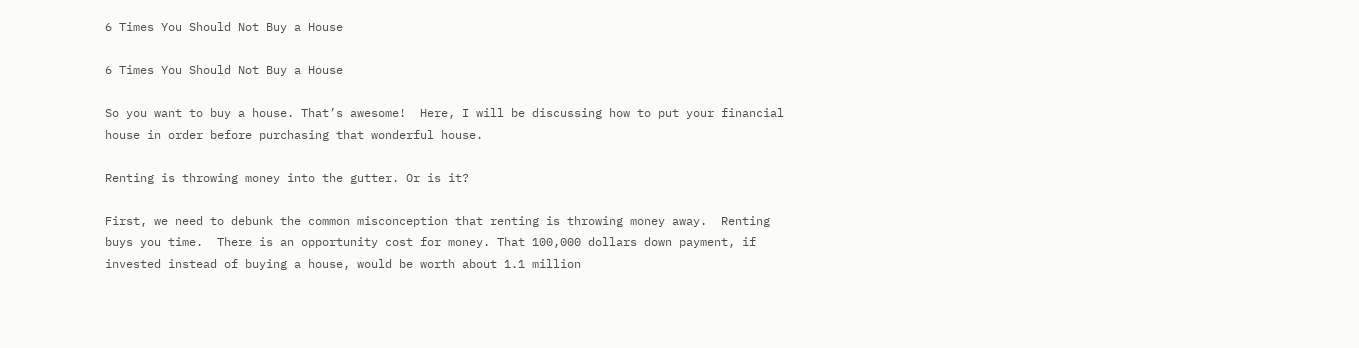6 Times You Should Not Buy a House

6 Times You Should Not Buy a House

So you want to buy a house. That’s awesome!  Here, I will be discussing how to put your financial house in order before purchasing that wonderful house.

Renting is throwing money into the gutter. Or is it?

First, we need to debunk the common misconception that renting is throwing money away.  Renting buys you time.  There is an opportunity cost for money. That 100,000 dollars down payment, if invested instead of buying a house, would be worth about 1.1 million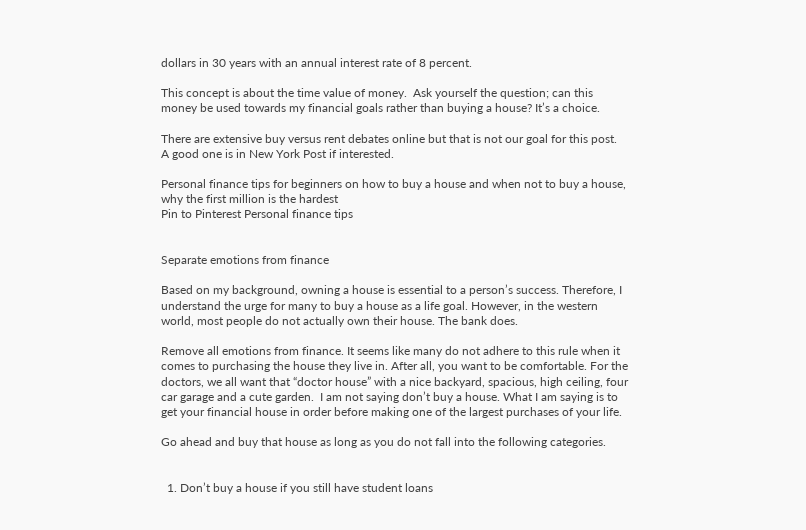dollars in 30 years with an annual interest rate of 8 percent.

This concept is about the time value of money.  Ask yourself the question; can this money be used towards my financial goals rather than buying a house? It’s a choice.

There are extensive buy versus rent debates online but that is not our goal for this post.  A good one is in New York Post if interested.

Personal finance tips for beginners on how to buy a house and when not to buy a house, why the first million is the hardest
Pin to Pinterest Personal finance tips


Separate emotions from finance

Based on my background, owning a house is essential to a person’s success. Therefore, I understand the urge for many to buy a house as a life goal. However, in the western world, most people do not actually own their house. The bank does.

Remove all emotions from finance. It seems like many do not adhere to this rule when it comes to purchasing the house they live in. After all, you want to be comfortable. For the doctors, we all want that “doctor house” with a nice backyard, spacious, high ceiling, four car garage and a cute garden.  I am not saying don’t buy a house. What I am saying is to get your financial house in order before making one of the largest purchases of your life.

Go ahead and buy that house as long as you do not fall into the following categories.


  1. Don’t buy a house if you still have student loans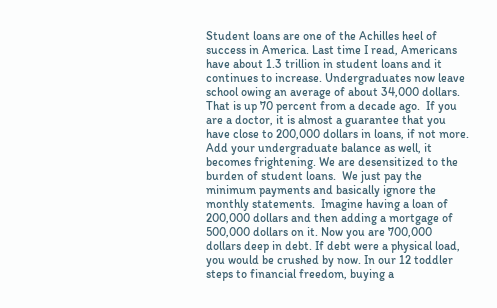Student loans are one of the Achilles heel of success in America. Last time I read, Americans have about 1.3 trillion in student loans and it continues to increase. Undergraduates now leave school owing an average of about 34,000 dollars. That is up 70 percent from a decade ago.  If you are a doctor, it is almost a guarantee that you have close to 200,000 dollars in loans, if not more. Add your undergraduate balance as well, it becomes frightening. We are desensitized to the burden of student loans.  We just pay the minimum payments and basically ignore the monthly statements.  Imagine having a loan of 200,000 dollars and then adding a mortgage of 500,000 dollars on it. Now you are 700,000 dollars deep in debt. If debt were a physical load, you would be crushed by now. In our 12 toddler steps to financial freedom, buying a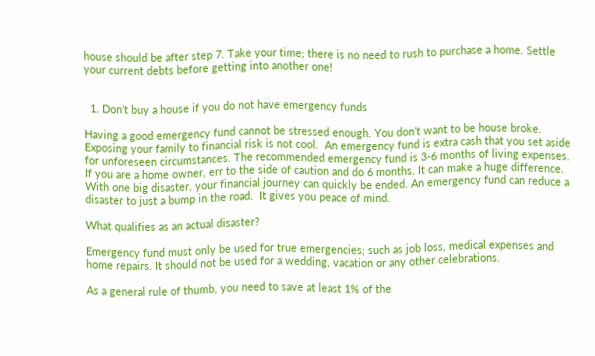house should be after step 7. Take your time; there is no need to rush to purchase a home. Settle your current debts before getting into another one!


  1. Don’t buy a house if you do not have emergency funds

Having a good emergency fund cannot be stressed enough. You don’t want to be house broke. Exposing your family to financial risk is not cool.  An emergency fund is extra cash that you set aside for unforeseen circumstances. The recommended emergency fund is 3-6 months of living expenses.  If you are a home owner, err to the side of caution and do 6 months. It can make a huge difference. With one big disaster, your financial journey can quickly be ended. An emergency fund can reduce a disaster to just a bump in the road.  It gives you peace of mind.

What qualifies as an actual disaster?

Emergency fund must only be used for true emergencies; such as job loss, medical expenses and home repairs. It should not be used for a wedding, vacation or any other celebrations.

As a general rule of thumb, you need to save at least 1% of the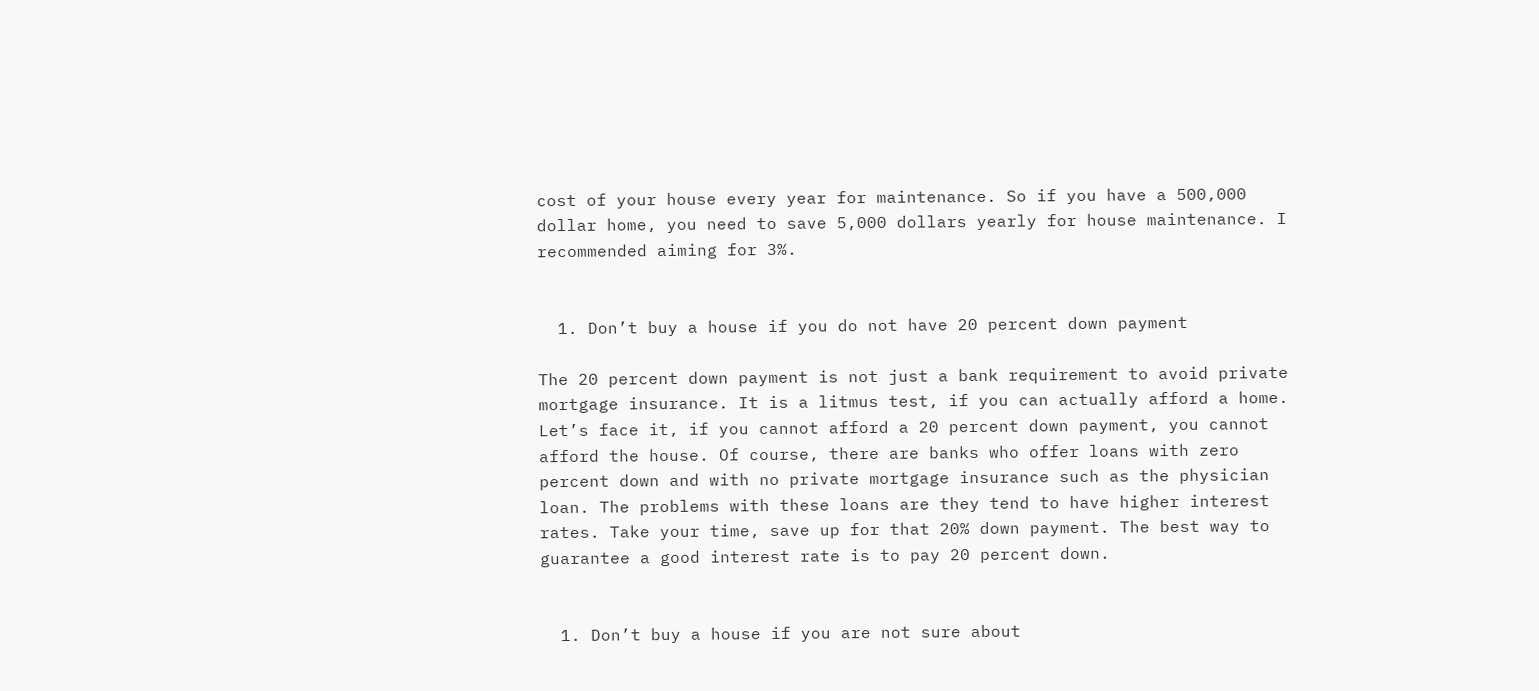cost of your house every year for maintenance. So if you have a 500,000 dollar home, you need to save 5,000 dollars yearly for house maintenance. I recommended aiming for 3%.


  1. Don’t buy a house if you do not have 20 percent down payment

The 20 percent down payment is not just a bank requirement to avoid private mortgage insurance. It is a litmus test, if you can actually afford a home. Let’s face it, if you cannot afford a 20 percent down payment, you cannot afford the house. Of course, there are banks who offer loans with zero percent down and with no private mortgage insurance such as the physician loan. The problems with these loans are they tend to have higher interest rates. Take your time, save up for that 20% down payment. The best way to guarantee a good interest rate is to pay 20 percent down.


  1. Don’t buy a house if you are not sure about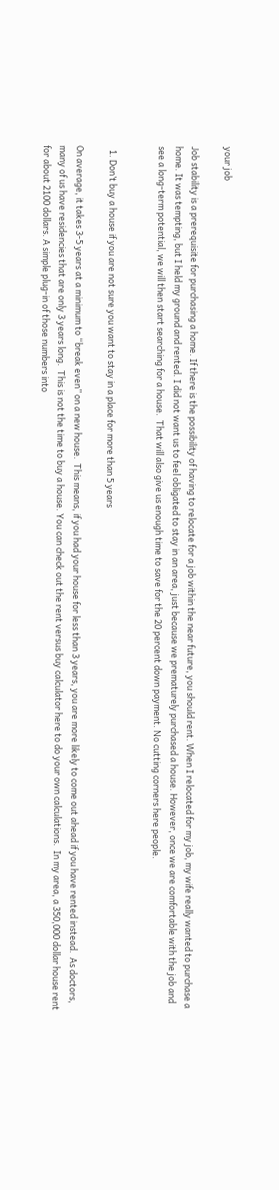your job

Job stability is a prerequisite for purchasing a home. If there is the possibility of having to relocate for a job within the near future, you should rent. When I relocated for my job, my wife really wanted to purchase a home. It was tempting, but I held my ground and rented. I did not want us to feel obligated to stay in an area, just because we prematurely purchased a house. However, once we are comfortable with the job and see a long-term potential, we will then start searching for a house.  That will also give us enough time to save for the 20 percent down payment. No cutting corners here people.


  1. Don’t buy a house if you are not sure you want to stay in a place for more than 5 years

On average, it takes 3-5 years at a minimum to “break even” on a new house.  This means, if you had your house for less than 3 years, you are more likely to come out ahead if you have rented instead.  As doctors, many of us have residencies that are only 3 years long.  This is not the time to buy a house. You can check out the rent versus buy calculator here to do your own calculations.  In my area, a 350,000 dollar house rent for about 2100 dollars. A simple plug-in of those numbers into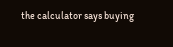the calculator says buying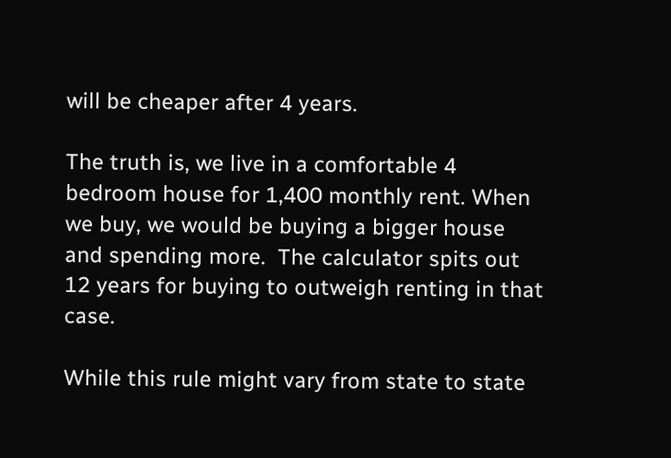will be cheaper after 4 years.

The truth is, we live in a comfortable 4 bedroom house for 1,400 monthly rent. When we buy, we would be buying a bigger house and spending more.  The calculator spits out 12 years for buying to outweigh renting in that case.

While this rule might vary from state to state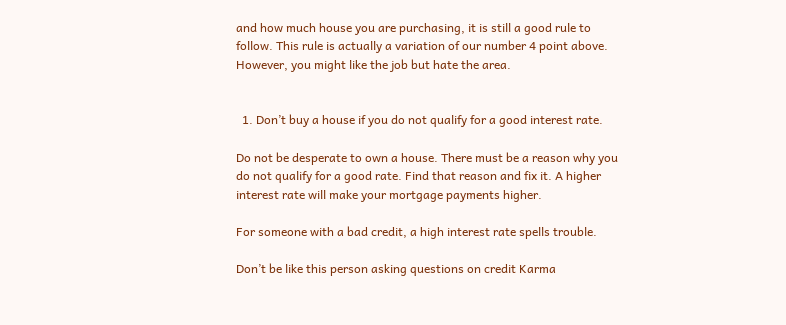and how much house you are purchasing, it is still a good rule to follow. This rule is actually a variation of our number 4 point above. However, you might like the job but hate the area.


  1. Don’t buy a house if you do not qualify for a good interest rate.

Do not be desperate to own a house. There must be a reason why you do not qualify for a good rate. Find that reason and fix it. A higher interest rate will make your mortgage payments higher.

For someone with a bad credit, a high interest rate spells trouble.

Don’t be like this person asking questions on credit Karma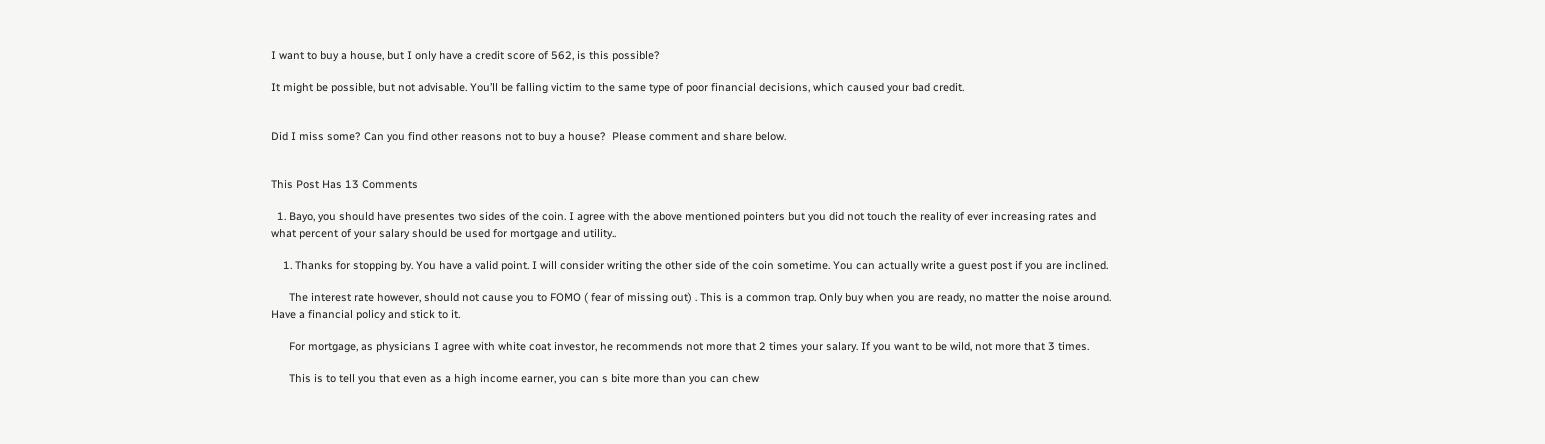I want to buy a house, but I only have a credit score of 562, is this possible?

It might be possible, but not advisable. You’ll be falling victim to the same type of poor financial decisions, which caused your bad credit.


Did I miss some? Can you find other reasons not to buy a house?  Please comment and share below.


This Post Has 13 Comments

  1. Bayo, you should have presentes two sides of the coin. I agree with the above mentioned pointers but you did not touch the reality of ever increasing rates and what percent of your salary should be used for mortgage and utility..

    1. Thanks for stopping by. You have a valid point. I will consider writing the other side of the coin sometime. You can actually write a guest post if you are inclined.

      The interest rate however, should not cause you to FOMO ( fear of missing out) . This is a common trap. Only buy when you are ready, no matter the noise around. Have a financial policy and stick to it.

      For mortgage, as physicians I agree with white coat investor, he recommends not more that 2 times your salary. If you want to be wild, not more that 3 times.

      This is to tell you that even as a high income earner, you can s bite more than you can chew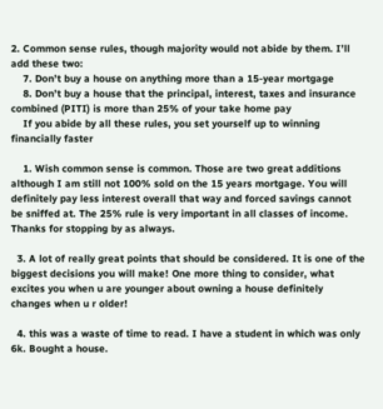2. Common sense rules, though majority would not abide by them. I’ll add these two:
    7. Don’t buy a house on anything more than a 15-year mortgage
    8. Don’t buy a house that the principal, interest, taxes and insurance combined (PITI) is more than 25% of your take home pay
    If you abide by all these rules, you set yourself up to winning financially faster

    1. Wish common sense is common. Those are two great additions although I am still not 100% sold on the 15 years mortgage. You will definitely pay less interest overall that way and forced savings cannot be sniffed at. The 25% rule is very important in all classes of income. Thanks for stopping by as always.

  3. A lot of really great points that should be considered. It is one of the biggest decisions you will make! One more thing to consider, what excites you when u are younger about owning a house definitely changes when u r older!

  4. this was a waste of time to read. I have a student in which was only 6k. Bought a house.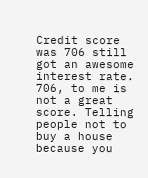Credit score was 706 still got an awesome interest rate. 706, to me is not a great score. Telling people not to buy a house because you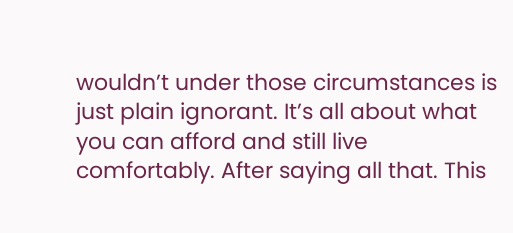wouldn’t under those circumstances is just plain ignorant. It’s all about what you can afford and still live comfortably. After saying all that. This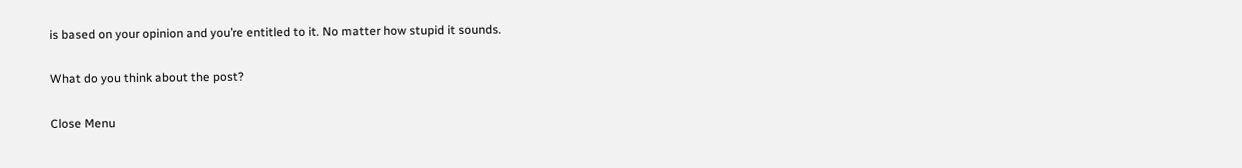is based on your opinion and you’re entitled to it. No matter how stupid it sounds.

What do you think about the post?

Close Menu